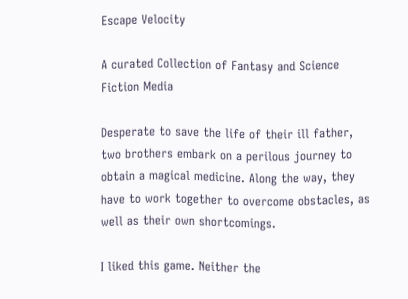Escape Velocity

A curated Collection of Fantasy and Science Fiction Media

Desperate to save the life of their ill father, two brothers embark on a perilous journey to obtain a magical medicine. Along the way, they have to work together to overcome obstacles, as well as their own shortcomings.

I liked this game. Neither the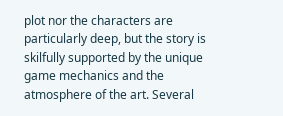plot nor the characters are particularly deep, but the story is skilfully supported by the unique game mechanics and the atmosphere of the art. Several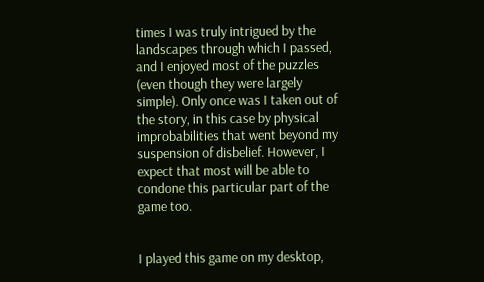times I was truly intrigued by the landscapes through which I passed, and I enjoyed most of the puzzles (even though they were largely simple). Only once was I taken out of the story, in this case by physical improbabilities that went beyond my suspension of disbelief. However, I expect that most will be able to condone this particular part of the game too.


I played this game on my desktop,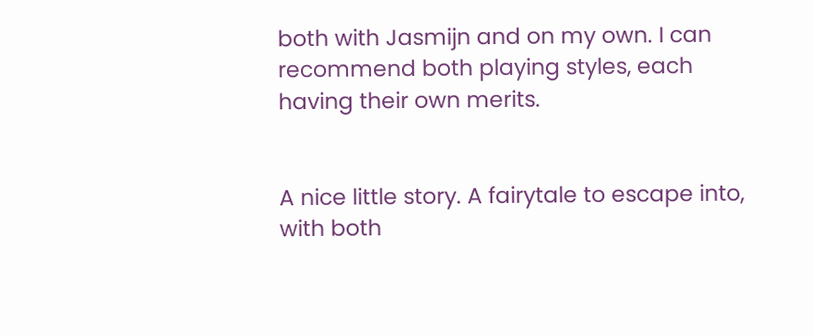both with Jasmijn and on my own. I can recommend both playing styles, each having their own merits.


A nice little story. A fairytale to escape into, with both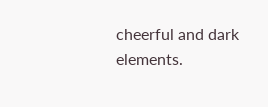cheerful and dark elements.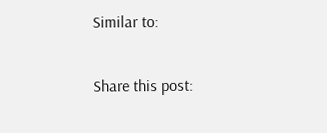Similar to:

Share this post: